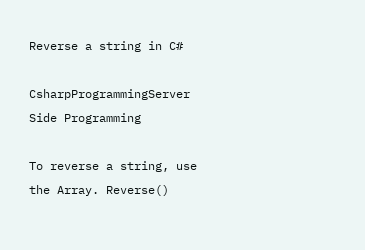Reverse a string in C#

CsharpProgrammingServer Side Programming

To reverse a string, use the Array. Reverse()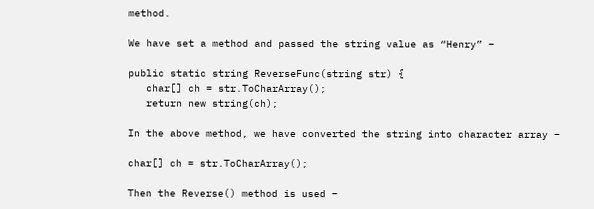method.

We have set a method and passed the string value as “Henry” −

public static string ReverseFunc(string str) {
   char[] ch = str.ToCharArray();
   return new string(ch);

In the above method, we have converted the string into character array −

char[] ch = str.ToCharArray();

Then the Reverse() method is used −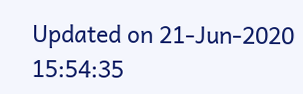Updated on 21-Jun-2020 15:54:35